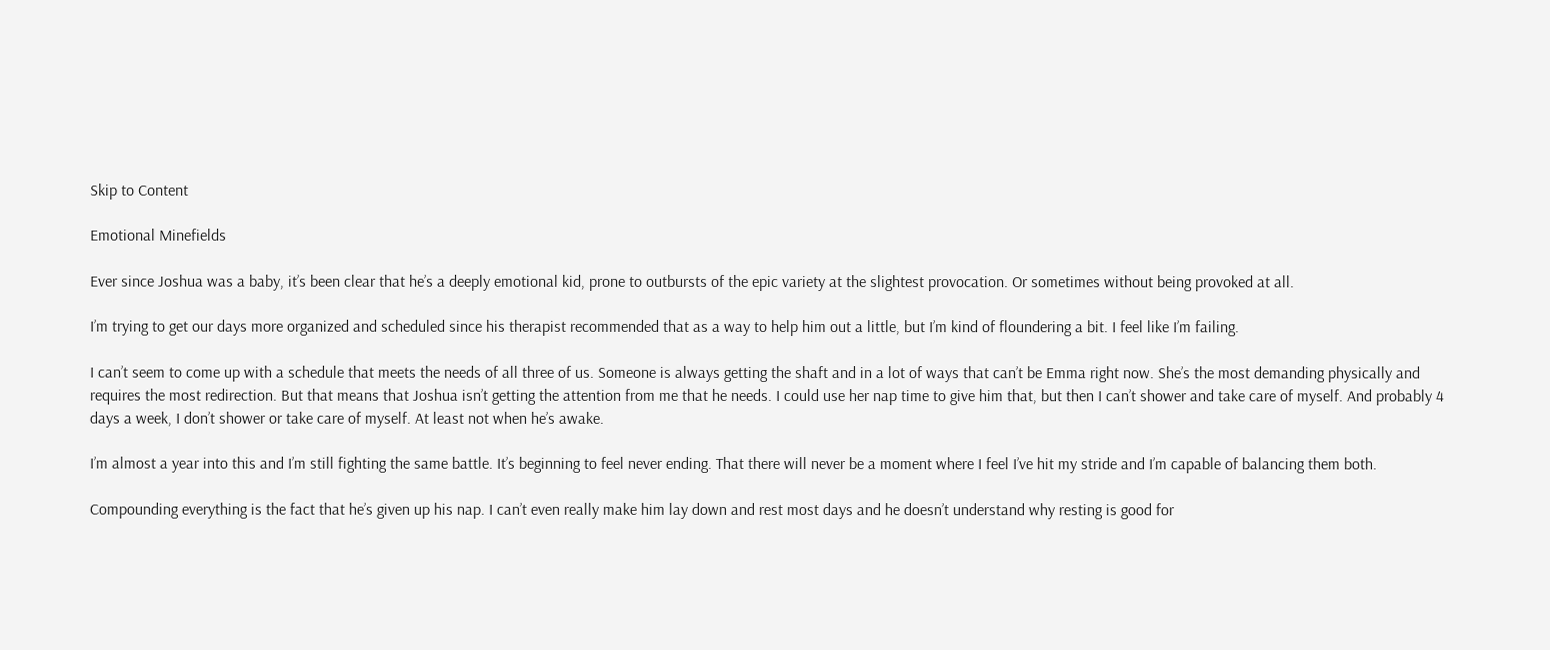Skip to Content

Emotional Minefields

Ever since Joshua was a baby, it’s been clear that he’s a deeply emotional kid, prone to outbursts of the epic variety at the slightest provocation. Or sometimes without being provoked at all.

I’m trying to get our days more organized and scheduled since his therapist recommended that as a way to help him out a little, but I’m kind of floundering a bit. I feel like I’m failing.

I can’t seem to come up with a schedule that meets the needs of all three of us. Someone is always getting the shaft and in a lot of ways that can’t be Emma right now. She’s the most demanding physically and requires the most redirection. But that means that Joshua isn’t getting the attention from me that he needs. I could use her nap time to give him that, but then I can’t shower and take care of myself. And probably 4 days a week, I don’t shower or take care of myself. At least not when he’s awake.

I’m almost a year into this and I’m still fighting the same battle. It’s beginning to feel never ending. That there will never be a moment where I feel I’ve hit my stride and I’m capable of balancing them both.

Compounding everything is the fact that he’s given up his nap. I can’t even really make him lay down and rest most days and he doesn’t understand why resting is good for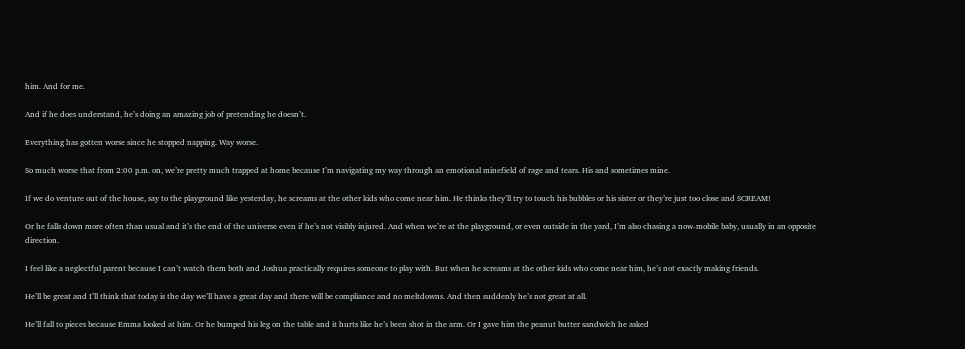him. And for me.

And if he does understand, he’s doing an amazing job of pretending he doesn’t.

Everything has gotten worse since he stopped napping. Way worse.

So much worse that from 2:00 p.m. on, we’re pretty much trapped at home because I’m navigating my way through an emotional minefield of rage and tears. His and sometimes mine.

If we do venture out of the house, say to the playground like yesterday, he screams at the other kids who come near him. He thinks they’ll try to touch his bubbles or his sister or they’re just too close and SCREAM!

Or he falls down more often than usual and it’s the end of the universe even if he’s not visibly injured. And when we’re at the playground, or even outside in the yard, I’m also chasing a now-mobile baby, usually in an opposite direction.

I feel like a neglectful parent because I can’t watch them both and Joshua practically requires someone to play with. But when he screams at the other kids who come near him, he’s not exactly making friends.

He’ll be great and I’ll think that today is the day we’ll have a great day and there will be compliance and no meltdowns. And then suddenly he’s not great at all.

He’ll fall to pieces because Emma looked at him. Or he bumped his leg on the table and it hurts like he’s been shot in the arm. Or I gave him the peanut butter sandwich he asked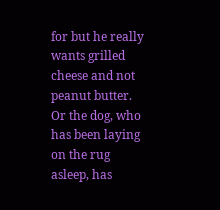for but he really wants grilled cheese and not peanut butter. Or the dog, who has been laying on the rug asleep, has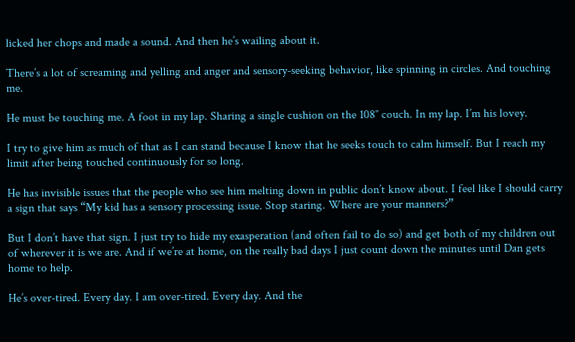licked her chops and made a sound. And then he’s wailing about it.

There’s a lot of screaming and yelling and anger and sensory-seeking behavior, like spinning in circles. And touching me.

He must be touching me. A foot in my lap. Sharing a single cushion on the 108″ couch. In my lap. I’m his lovey.

I try to give him as much of that as I can stand because I know that he seeks touch to calm himself. But I reach my limit after being touched continuously for so long.

He has invisible issues that the people who see him melting down in public don’t know about. I feel like I should carry a sign that says “My kid has a sensory processing issue. Stop staring. Where are your manners?”

But I don’t have that sign. I just try to hide my exasperation (and often fail to do so) and get both of my children out of wherever it is we are. And if we’re at home, on the really bad days I just count down the minutes until Dan gets home to help.

He’s over-tired. Every day. I am over-tired. Every day. And the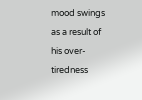mood swings as a result of his over-tiredness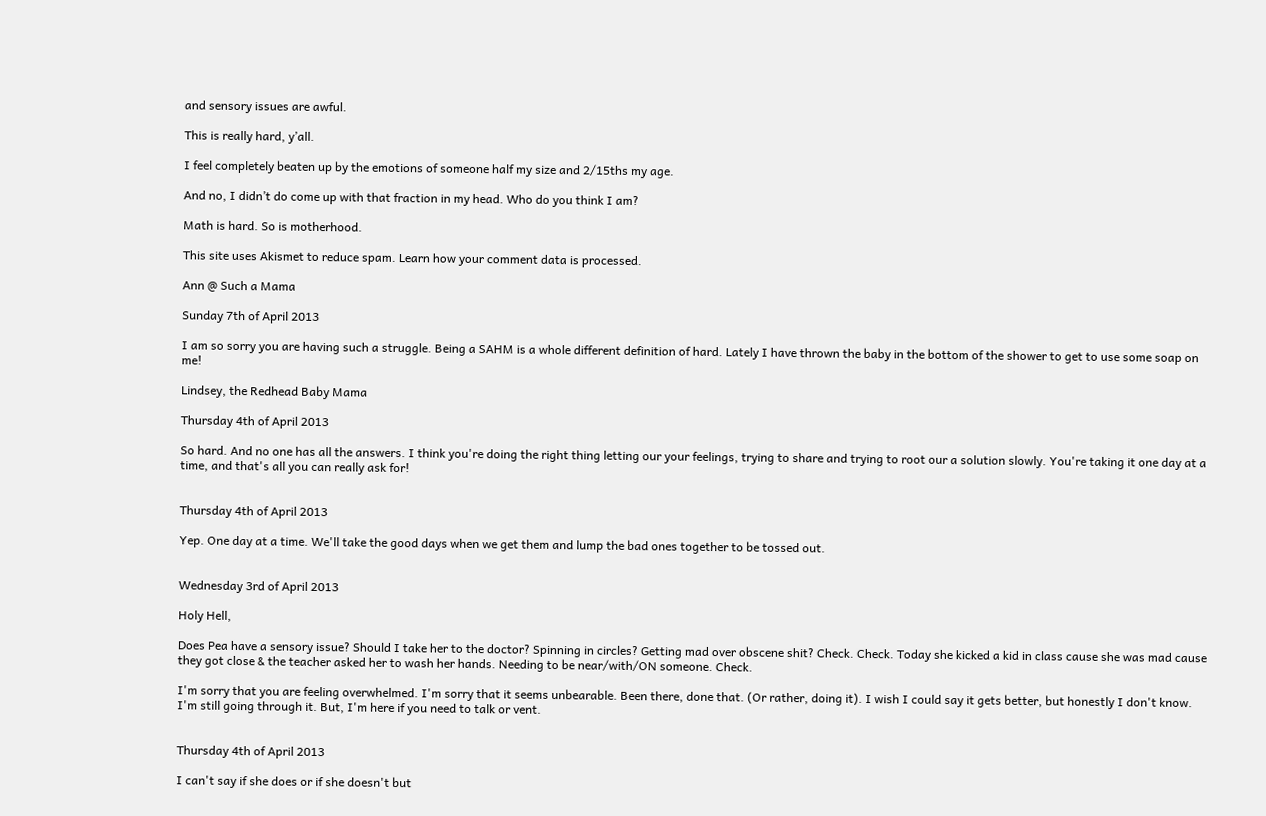and sensory issues are awful.

This is really hard, y’all.

I feel completely beaten up by the emotions of someone half my size and 2/15ths my age.

And no, I didn’t do come up with that fraction in my head. Who do you think I am?

Math is hard. So is motherhood.

This site uses Akismet to reduce spam. Learn how your comment data is processed.

Ann @ Such a Mama

Sunday 7th of April 2013

I am so sorry you are having such a struggle. Being a SAHM is a whole different definition of hard. Lately I have thrown the baby in the bottom of the shower to get to use some soap on me!

Lindsey, the Redhead Baby Mama

Thursday 4th of April 2013

So hard. And no one has all the answers. I think you're doing the right thing letting our your feelings, trying to share and trying to root our a solution slowly. You're taking it one day at a time, and that's all you can really ask for!


Thursday 4th of April 2013

Yep. One day at a time. We'll take the good days when we get them and lump the bad ones together to be tossed out.


Wednesday 3rd of April 2013

Holy Hell,

Does Pea have a sensory issue? Should I take her to the doctor? Spinning in circles? Getting mad over obscene shit? Check. Check. Today she kicked a kid in class cause she was mad cause they got close & the teacher asked her to wash her hands. Needing to be near/with/ON someone. Check.

I'm sorry that you are feeling overwhelmed. I'm sorry that it seems unbearable. Been there, done that. (Or rather, doing it). I wish I could say it gets better, but honestly I don't know. I'm still going through it. But, I'm here if you need to talk or vent.


Thursday 4th of April 2013

I can't say if she does or if she doesn't but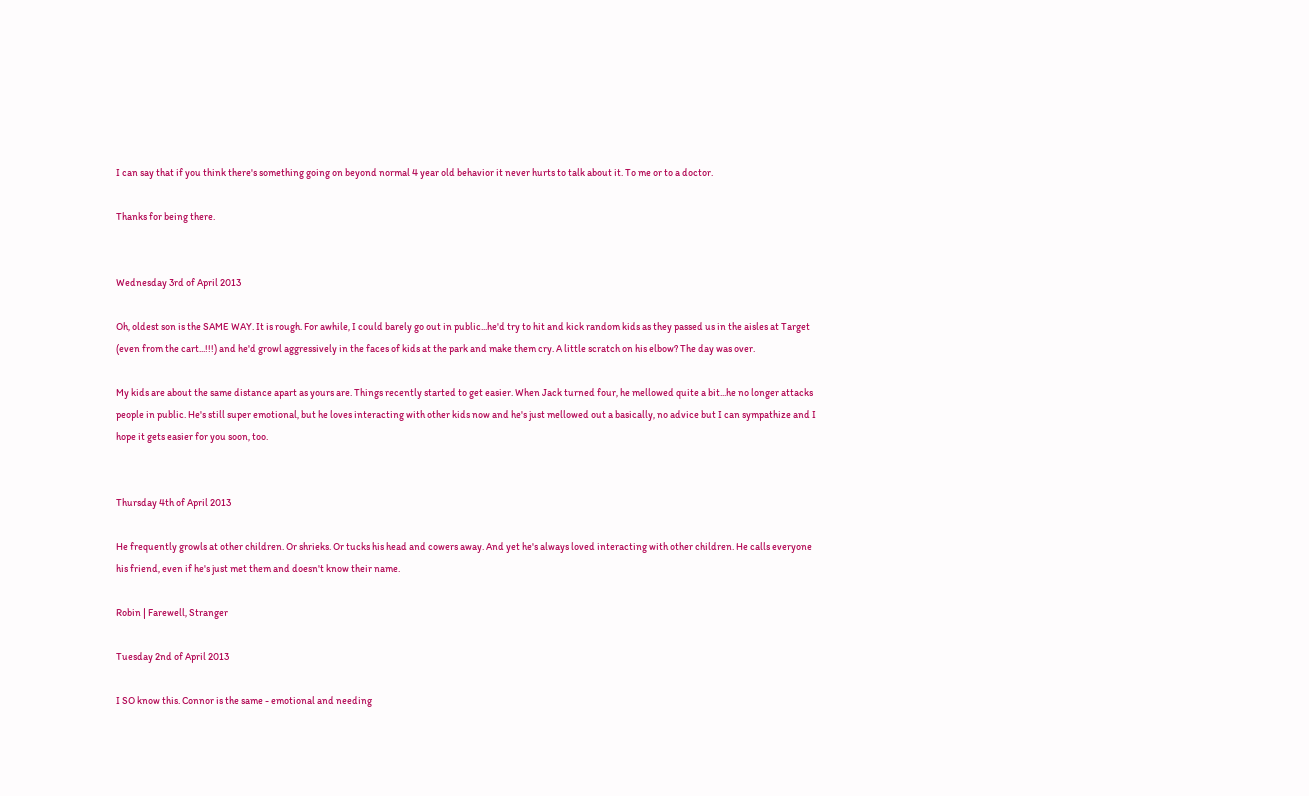I can say that if you think there's something going on beyond normal 4 year old behavior it never hurts to talk about it. To me or to a doctor.

Thanks for being there.


Wednesday 3rd of April 2013

Oh, oldest son is the SAME WAY. It is rough. For awhile, I could barely go out in public...he'd try to hit and kick random kids as they passed us in the aisles at Target (even from the cart...!!!) and he'd growl aggressively in the faces of kids at the park and make them cry. A little scratch on his elbow? The day was over.

My kids are about the same distance apart as yours are. Things recently started to get easier. When Jack turned four, he mellowed quite a bit...he no longer attacks people in public. He's still super emotional, but he loves interacting with other kids now and he's just mellowed out a basically, no advice but I can sympathize and I hope it gets easier for you soon, too.


Thursday 4th of April 2013

He frequently growls at other children. Or shrieks. Or tucks his head and cowers away. And yet he's always loved interacting with other children. He calls everyone his friend, even if he's just met them and doesn't know their name.

Robin | Farewell, Stranger

Tuesday 2nd of April 2013

I SO know this. Connor is the same - emotional and needing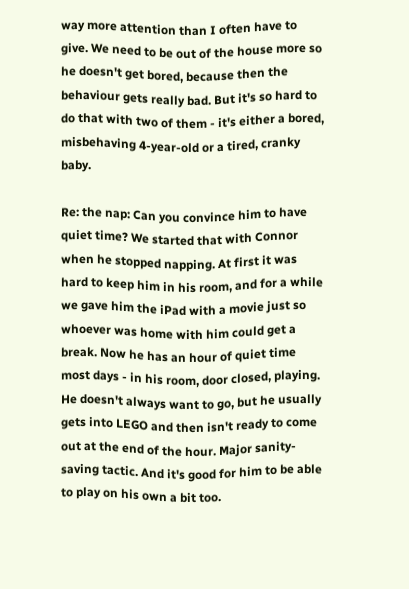way more attention than I often have to give. We need to be out of the house more so he doesn't get bored, because then the behaviour gets really bad. But it's so hard to do that with two of them - it's either a bored, misbehaving 4-year-old or a tired, cranky baby.

Re: the nap: Can you convince him to have quiet time? We started that with Connor when he stopped napping. At first it was hard to keep him in his room, and for a while we gave him the iPad with a movie just so whoever was home with him could get a break. Now he has an hour of quiet time most days - in his room, door closed, playing. He doesn't always want to go, but he usually gets into LEGO and then isn't ready to come out at the end of the hour. Major sanity-saving tactic. And it's good for him to be able to play on his own a bit too.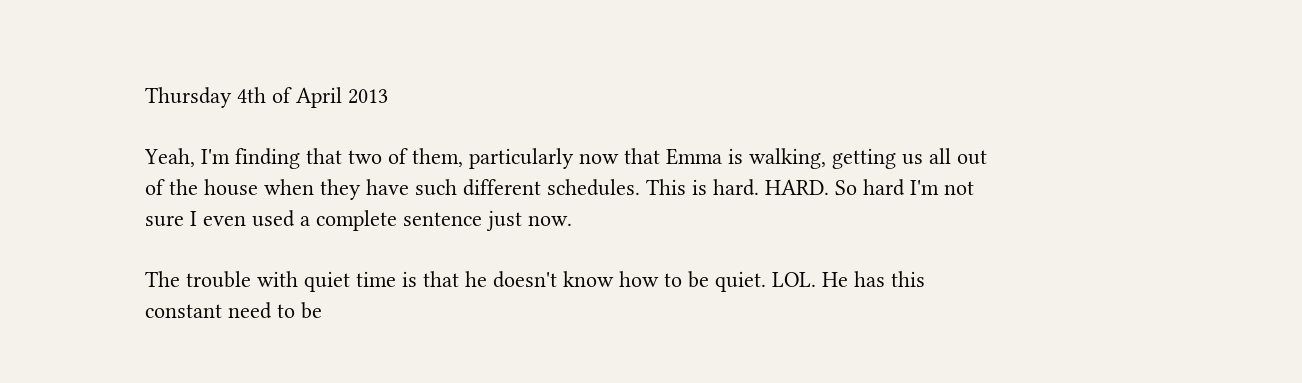Thursday 4th of April 2013

Yeah, I'm finding that two of them, particularly now that Emma is walking, getting us all out of the house when they have such different schedules. This is hard. HARD. So hard I'm not sure I even used a complete sentence just now.

The trouble with quiet time is that he doesn't know how to be quiet. LOL. He has this constant need to be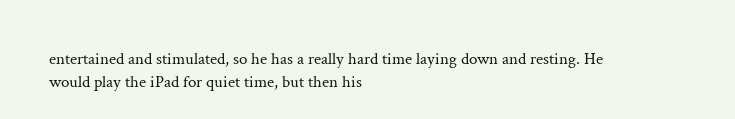entertained and stimulated, so he has a really hard time laying down and resting. He would play the iPad for quiet time, but then his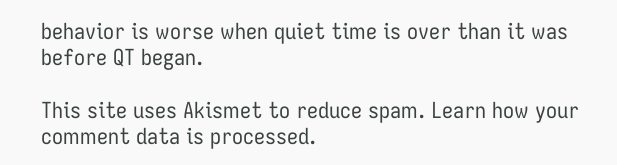behavior is worse when quiet time is over than it was before QT began.

This site uses Akismet to reduce spam. Learn how your comment data is processed.